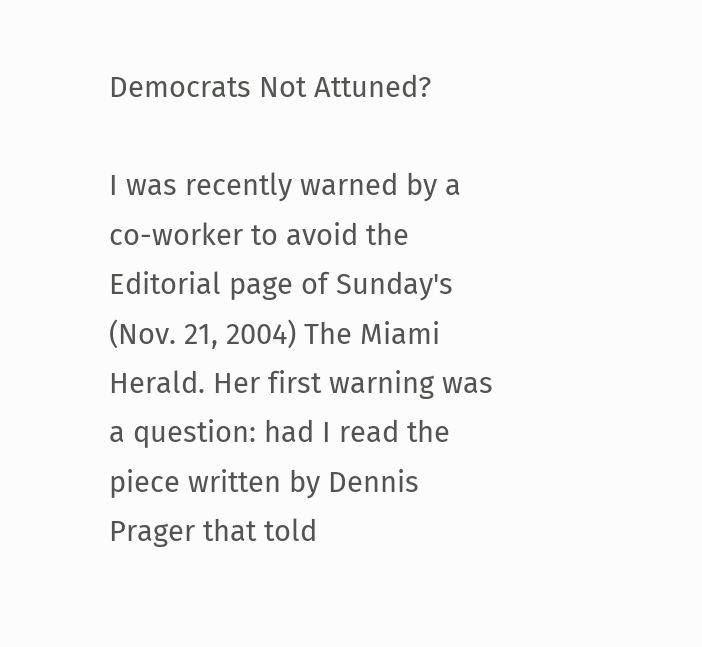Democrats Not Attuned?

I was recently warned by a co-worker to avoid the Editorial page of Sunday's (Nov. 21, 2004) The Miami Herald. Her first warning was a question: had I read the piece written by Dennis Prager that told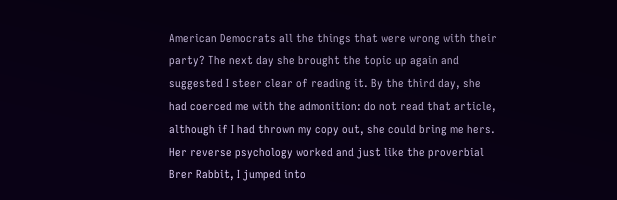American Democrats all the things that were wrong with their party? The next day she brought the topic up again and suggested I steer clear of reading it. By the third day, she had coerced me with the admonition: do not read that article, although if I had thrown my copy out, she could bring me hers. Her reverse psychology worked and just like the proverbial Brer Rabbit, I jumped into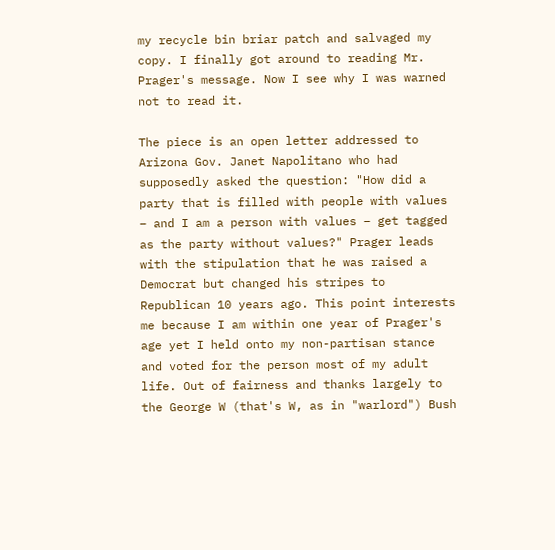my recycle bin briar patch and salvaged my copy. I finally got around to reading Mr. Prager's message. Now I see why I was warned not to read it.

The piece is an open letter addressed to Arizona Gov. Janet Napolitano who had supposedly asked the question: "How did a party that is filled with people with values – and I am a person with values – get tagged as the party without values?" Prager leads with the stipulation that he was raised a Democrat but changed his stripes to Republican 10 years ago. This point interests me because I am within one year of Prager's age yet I held onto my non-partisan stance and voted for the person most of my adult life. Out of fairness and thanks largely to the George W (that's W, as in "warlord") Bush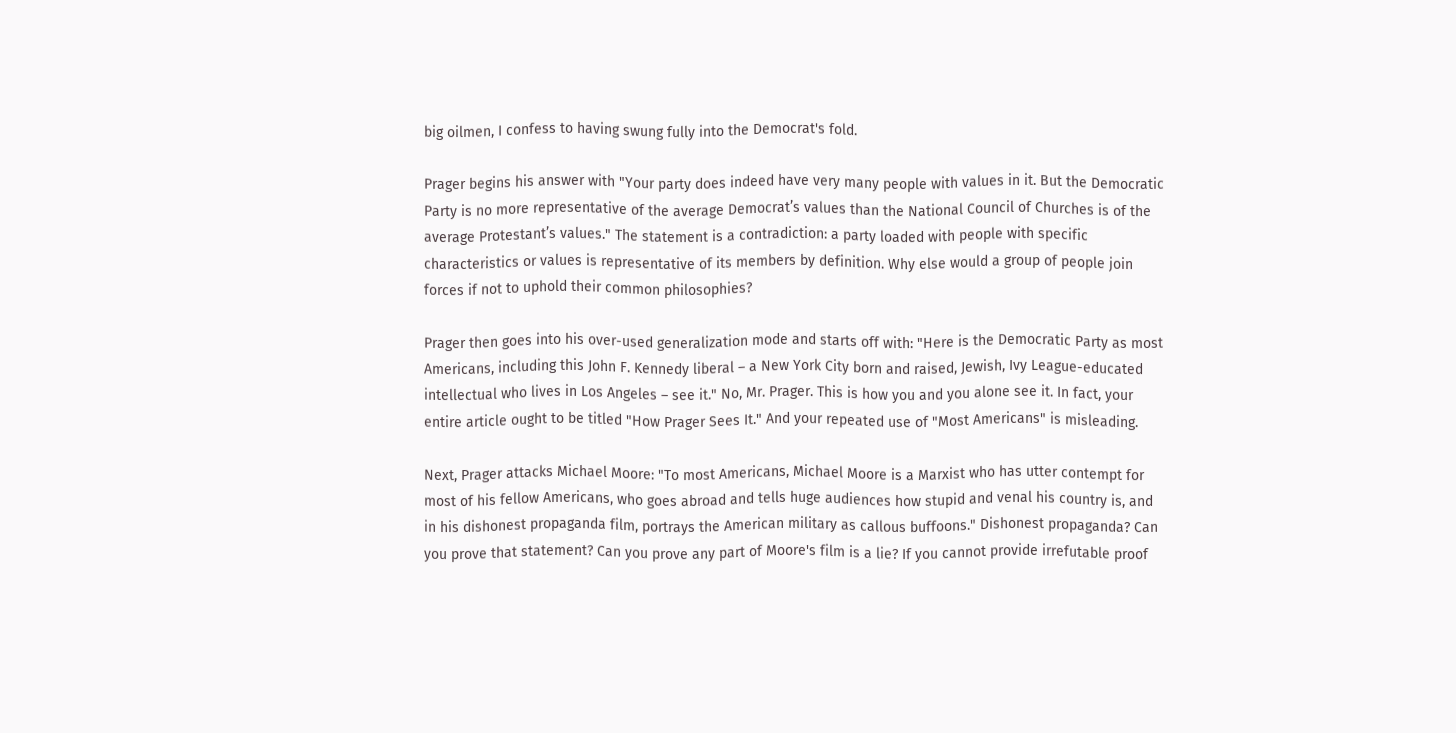big oilmen, I confess to having swung fully into the Democrat's fold.

Prager begins his answer with "Your party does indeed have very many people with values in it. But the Democratic Party is no more representative of the average Democrat’s values than the National Council of Churches is of the average Protestant’s values." The statement is a contradiction: a party loaded with people with specific characteristics or values is representative of its members by definition. Why else would a group of people join forces if not to uphold their common philosophies?

Prager then goes into his over-used generalization mode and starts off with: "Here is the Democratic Party as most Americans, including this John F. Kennedy liberal – a New York City born and raised, Jewish, Ivy League-educated intellectual who lives in Los Angeles – see it." No, Mr. Prager. This is how you and you alone see it. In fact, your entire article ought to be titled "How Prager Sees It." And your repeated use of "Most Americans" is misleading.

Next, Prager attacks Michael Moore: "To most Americans, Michael Moore is a Marxist who has utter contempt for most of his fellow Americans, who goes abroad and tells huge audiences how stupid and venal his country is, and in his dishonest propaganda film, portrays the American military as callous buffoons." Dishonest propaganda? Can you prove that statement? Can you prove any part of Moore's film is a lie? If you cannot provide irrefutable proof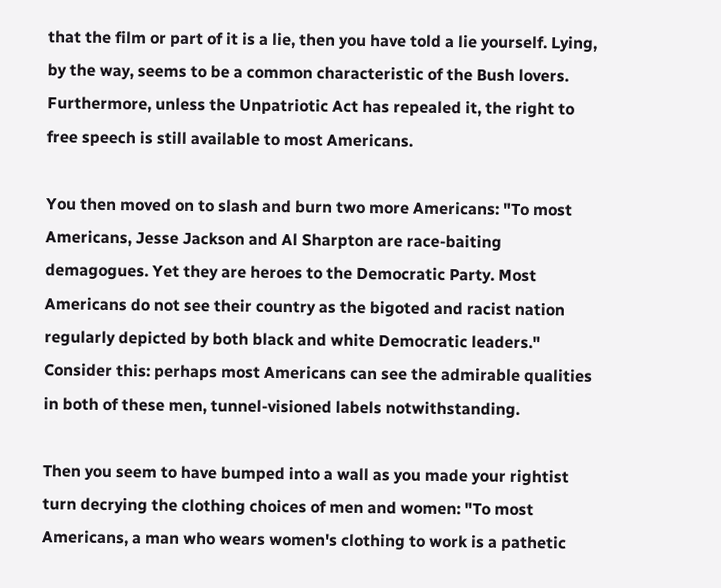that the film or part of it is a lie, then you have told a lie yourself. Lying, by the way, seems to be a common characteristic of the Bush lovers. Furthermore, unless the Unpatriotic Act has repealed it, the right to free speech is still available to most Americans.

You then moved on to slash and burn two more Americans: "To most Americans, Jesse Jackson and Al Sharpton are race-baiting demagogues. Yet they are heroes to the Democratic Party. Most Americans do not see their country as the bigoted and racist nation regularly depicted by both black and white Democratic leaders." Consider this: perhaps most Americans can see the admirable qualities in both of these men, tunnel-visioned labels notwithstanding.

Then you seem to have bumped into a wall as you made your rightist turn decrying the clothing choices of men and women: "To most Americans, a man who wears women's clothing to work is a pathetic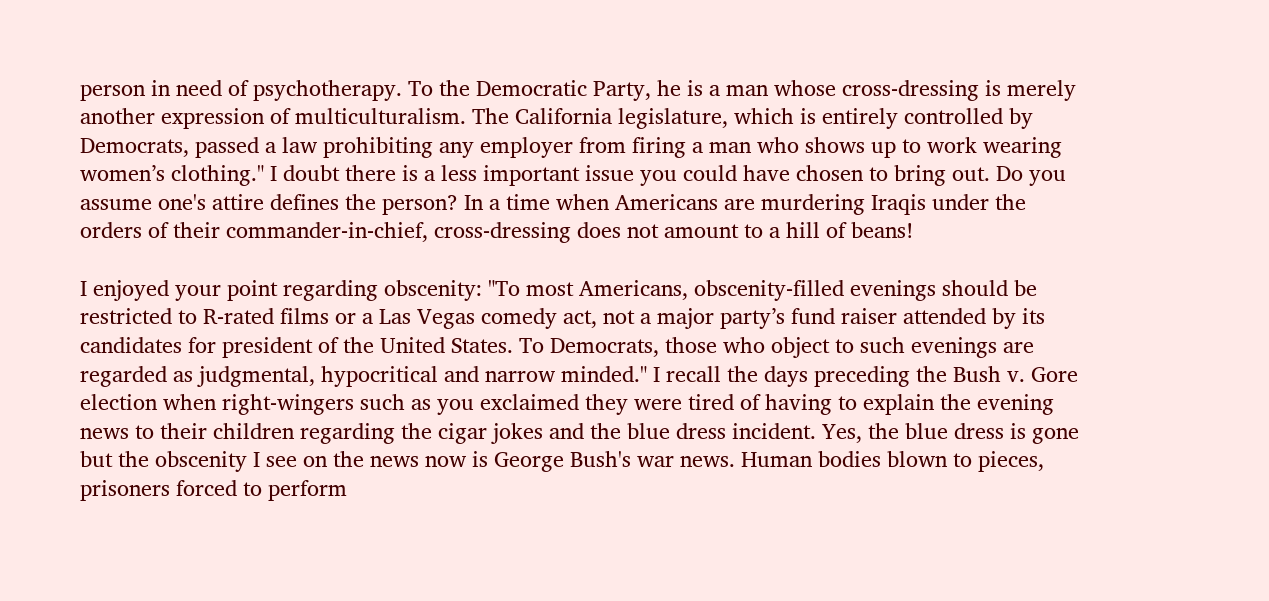person in need of psychotherapy. To the Democratic Party, he is a man whose cross-dressing is merely another expression of multiculturalism. The California legislature, which is entirely controlled by Democrats, passed a law prohibiting any employer from firing a man who shows up to work wearing women’s clothing." I doubt there is a less important issue you could have chosen to bring out. Do you assume one's attire defines the person? In a time when Americans are murdering Iraqis under the orders of their commander-in-chief, cross-dressing does not amount to a hill of beans!

I enjoyed your point regarding obscenity: "To most Americans, obscenity-filled evenings should be restricted to R-rated films or a Las Vegas comedy act, not a major party’s fund raiser attended by its candidates for president of the United States. To Democrats, those who object to such evenings are regarded as judgmental, hypocritical and narrow minded." I recall the days preceding the Bush v. Gore election when right-wingers such as you exclaimed they were tired of having to explain the evening news to their children regarding the cigar jokes and the blue dress incident. Yes, the blue dress is gone but the obscenity I see on the news now is George Bush's war news. Human bodies blown to pieces, prisoners forced to perform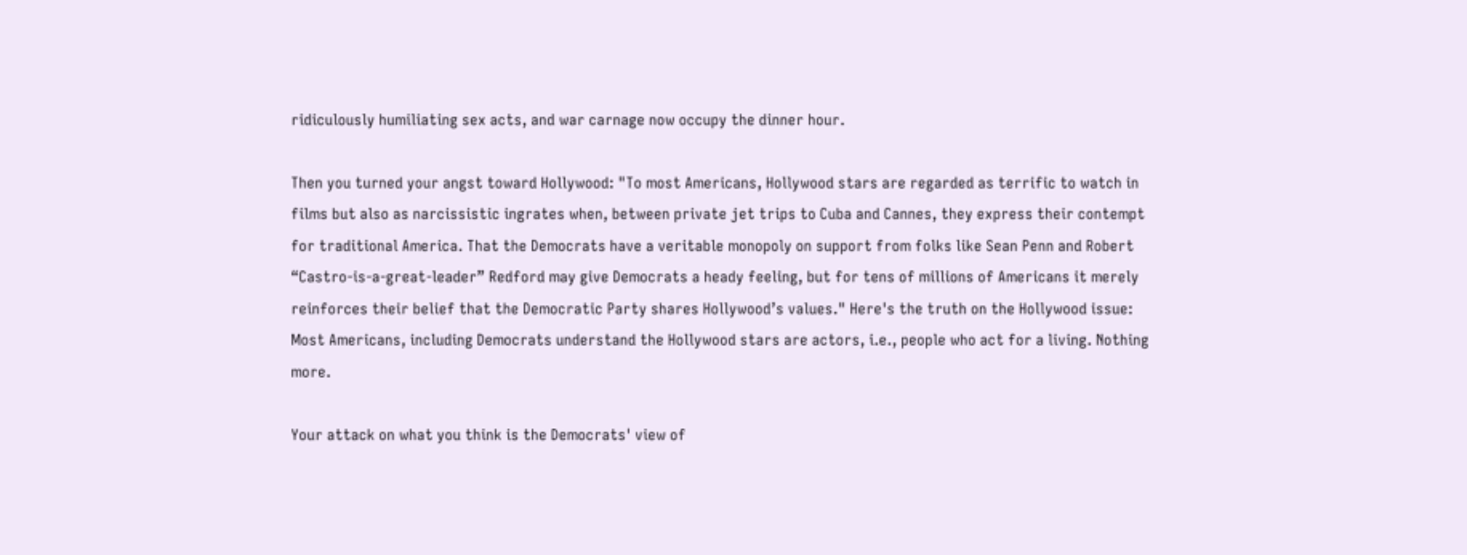ridiculously humiliating sex acts, and war carnage now occupy the dinner hour.

Then you turned your angst toward Hollywood: "To most Americans, Hollywood stars are regarded as terrific to watch in films but also as narcissistic ingrates when, between private jet trips to Cuba and Cannes, they express their contempt for traditional America. That the Democrats have a veritable monopoly on support from folks like Sean Penn and Robert “Castro-is-a-great-leader” Redford may give Democrats a heady feeling, but for tens of millions of Americans it merely reinforces their belief that the Democratic Party shares Hollywood’s values." Here's the truth on the Hollywood issue: Most Americans, including Democrats understand the Hollywood stars are actors, i.e., people who act for a living. Nothing more.

Your attack on what you think is the Democrats' view of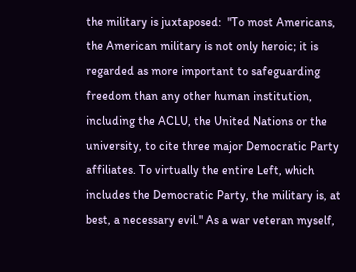the military is juxtaposed:  "To most Americans, the American military is not only heroic; it is regarded as more important to safeguarding freedom than any other human institution, including the ACLU, the United Nations or the university, to cite three major Democratic Party affiliates. To virtually the entire Left, which includes the Democratic Party, the military is, at best, a necessary evil." As a war veteran myself,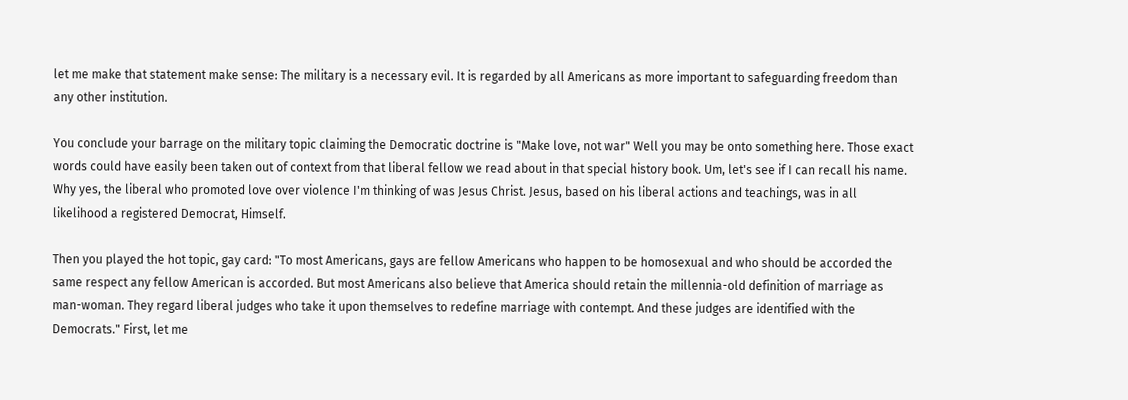let me make that statement make sense: The military is a necessary evil. It is regarded by all Americans as more important to safeguarding freedom than any other institution.

You conclude your barrage on the military topic claiming the Democratic doctrine is "Make love, not war" Well you may be onto something here. Those exact words could have easily been taken out of context from that liberal fellow we read about in that special history book. Um, let's see if I can recall his name. Why yes, the liberal who promoted love over violence I'm thinking of was Jesus Christ. Jesus, based on his liberal actions and teachings, was in all likelihood a registered Democrat, Himself.

Then you played the hot topic, gay card: "To most Americans, gays are fellow Americans who happen to be homosexual and who should be accorded the same respect any fellow American is accorded. But most Americans also believe that America should retain the millennia-old definition of marriage as man-woman. They regard liberal judges who take it upon themselves to redefine marriage with contempt. And these judges are identified with the Democrats." First, let me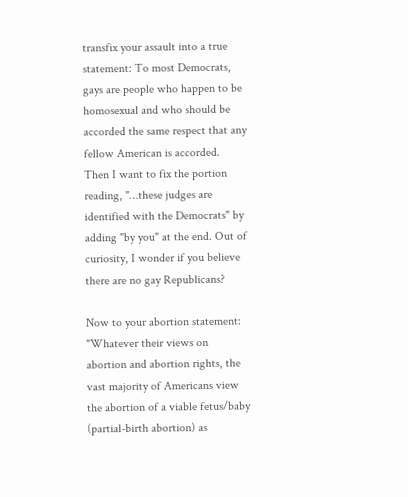transfix your assault into a true statement: To most Democrats, gays are people who happen to be homosexual and who should be accorded the same respect that any fellow American is accorded. Then I want to fix the portion reading, "…these judges are identified with the Democrats" by adding "by you" at the end. Out of curiosity, I wonder if you believe there are no gay Republicans?

Now to your abortion statement: "Whatever their views on abortion and abortion rights, the vast majority of Americans view the abortion of a viable fetus/baby (partial-birth abortion) as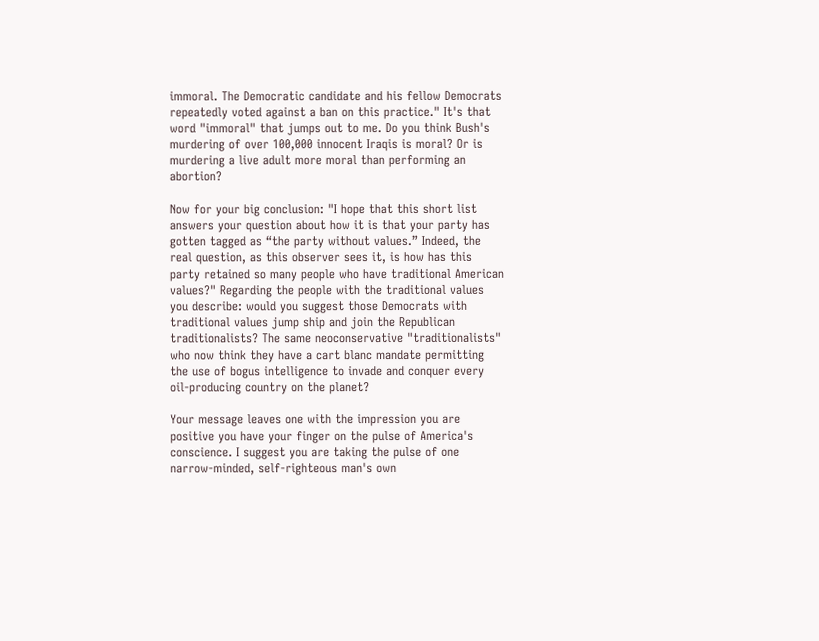immoral. The Democratic candidate and his fellow Democrats repeatedly voted against a ban on this practice." It's that word "immoral" that jumps out to me. Do you think Bush's murdering of over 100,000 innocent Iraqis is moral? Or is murdering a live adult more moral than performing an abortion?

Now for your big conclusion: "I hope that this short list answers your question about how it is that your party has gotten tagged as “the party without values.” Indeed, the real question, as this observer sees it, is how has this party retained so many people who have traditional American values?" Regarding the people with the traditional values you describe: would you suggest those Democrats with traditional values jump ship and join the Republican traditionalists? The same neoconservative "traditionalists" who now think they have a cart blanc mandate permitting the use of bogus intelligence to invade and conquer every oil-producing country on the planet?

Your message leaves one with the impression you are positive you have your finger on the pulse of America's conscience. I suggest you are taking the pulse of one narrow-minded, self-righteous man's own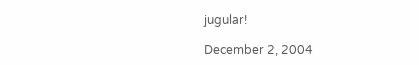jugular!

December 2, 2004